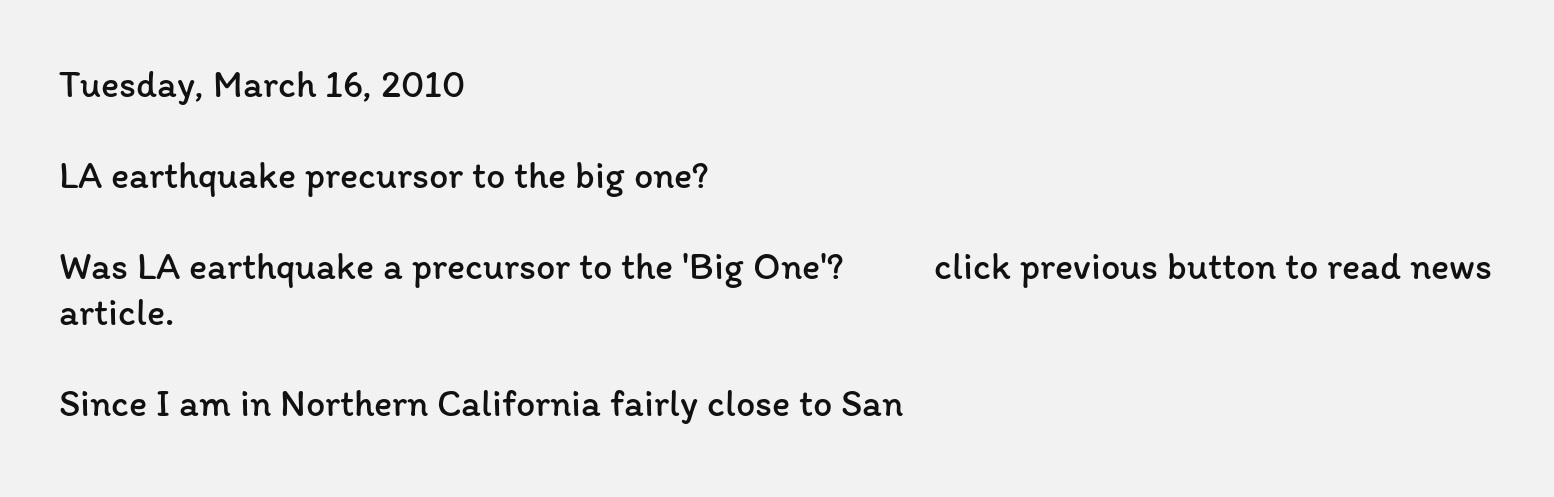Tuesday, March 16, 2010

LA earthquake precursor to the big one?

Was LA earthquake a precursor to the 'Big One'?          click previous button to read news article.

Since I am in Northern California fairly close to San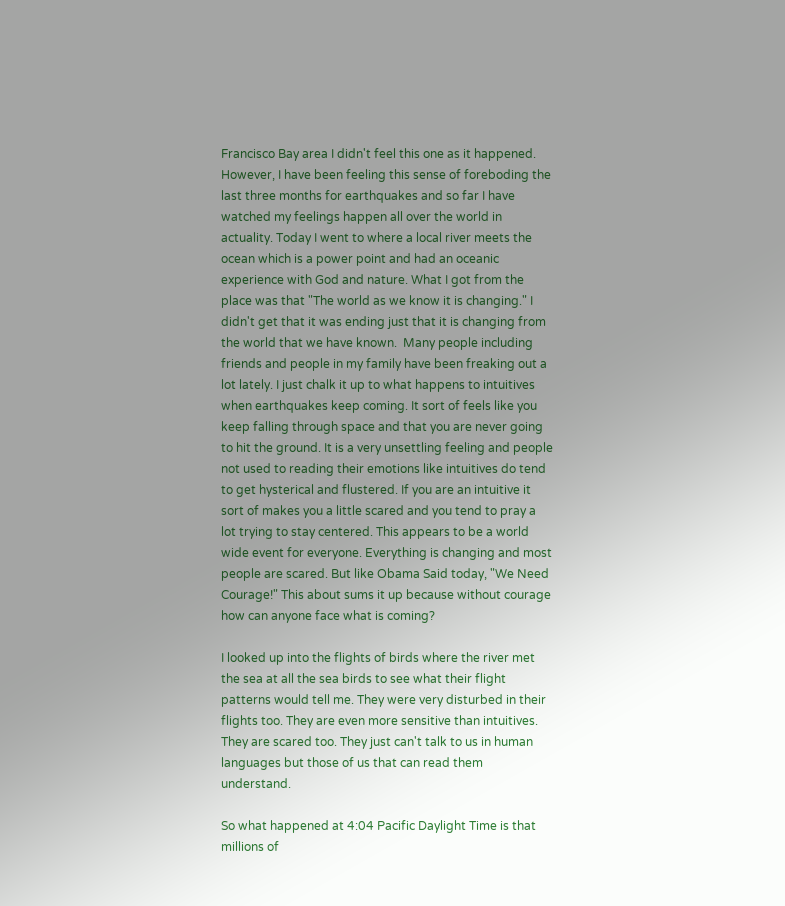Francisco Bay area I didn't feel this one as it happened. However, I have been feeling this sense of foreboding the last three months for earthquakes and so far I have watched my feelings happen all over the world in actuality. Today I went to where a local river meets the ocean which is a power point and had an oceanic experience with God and nature. What I got from the place was that "The world as we know it is changing." I didn't get that it was ending just that it is changing from the world that we have known.  Many people including friends and people in my family have been freaking out a lot lately. I just chalk it up to what happens to intuitives when earthquakes keep coming. It sort of feels like you keep falling through space and that you are never going to hit the ground. It is a very unsettling feeling and people not used to reading their emotions like intuitives do tend to get hysterical and flustered. If you are an intuitive it sort of makes you a little scared and you tend to pray a lot trying to stay centered. This appears to be a world wide event for everyone. Everything is changing and most people are scared. But like Obama Said today, "We Need Courage!" This about sums it up because without courage how can anyone face what is coming?

I looked up into the flights of birds where the river met the sea at all the sea birds to see what their flight patterns would tell me. They were very disturbed in their flights too. They are even more sensitive than intuitives. They are scared too. They just can't talk to us in human languages but those of us that can read them understand.

So what happened at 4:04 Pacific Daylight Time is that millions of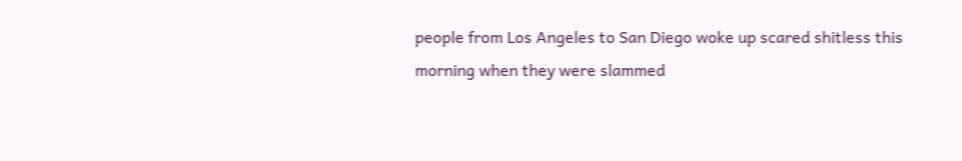people from Los Angeles to San Diego woke up scared shitless this morning when they were slammed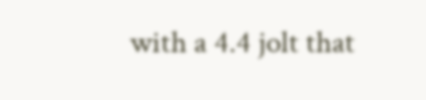with a 4.4 jolt that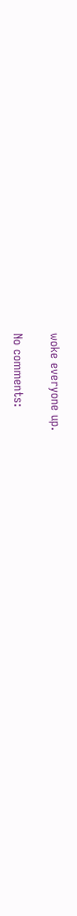woke everyone up.

No comments: